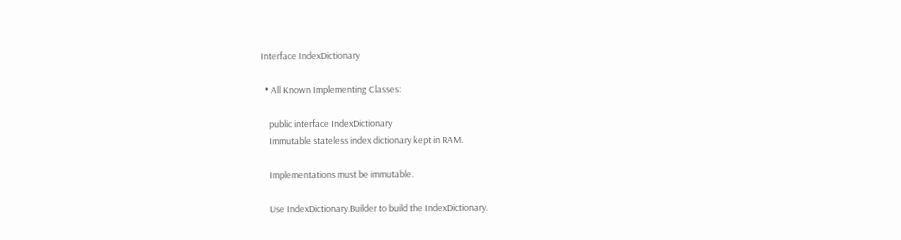Interface IndexDictionary

  • All Known Implementing Classes:

    public interface IndexDictionary
    Immutable stateless index dictionary kept in RAM.

    Implementations must be immutable.

    Use IndexDictionary.Builder to build the IndexDictionary.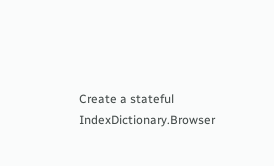Create a stateful IndexDictionary.Browser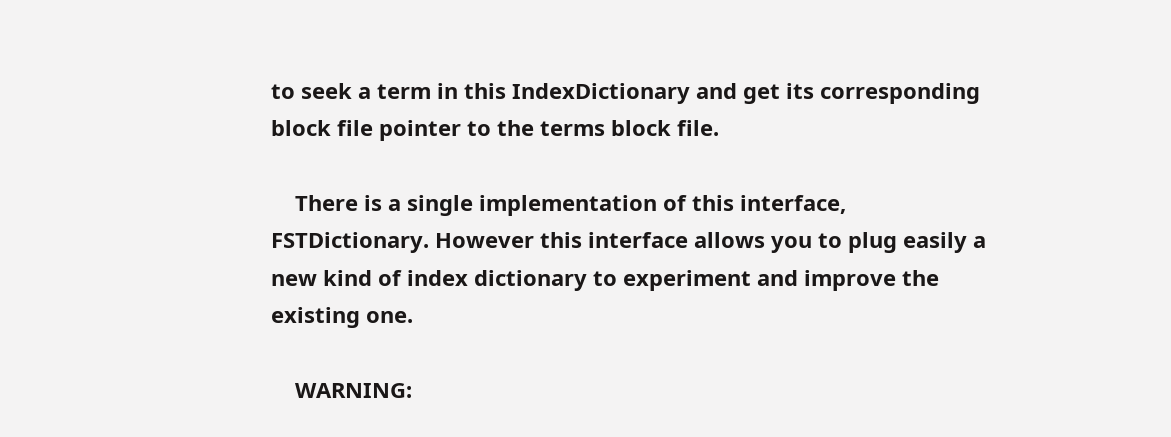to seek a term in this IndexDictionary and get its corresponding block file pointer to the terms block file.

    There is a single implementation of this interface, FSTDictionary. However this interface allows you to plug easily a new kind of index dictionary to experiment and improve the existing one.

    WARNING: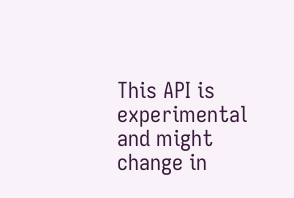This API is experimental and might change in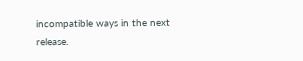incompatible ways in the next release.